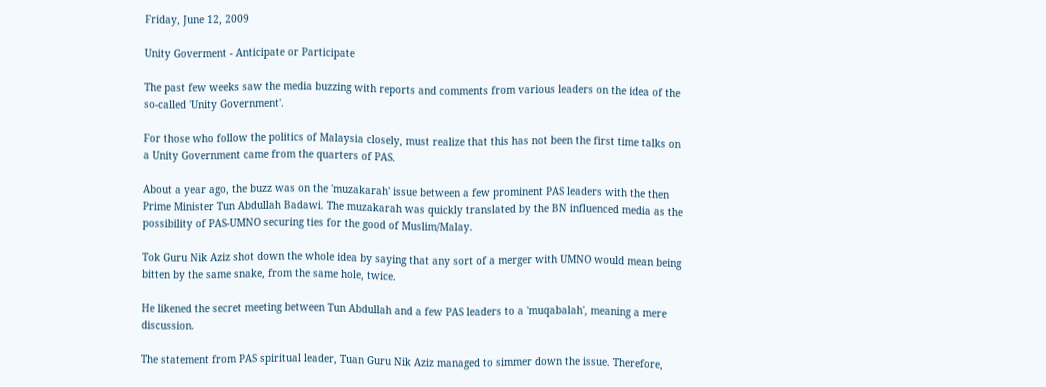Friday, June 12, 2009

Unity Goverment - Anticipate or Participate

The past few weeks saw the media buzzing with reports and comments from various leaders on the idea of the so-called 'Unity Government'.

For those who follow the politics of Malaysia closely, must realize that this has not been the first time talks on a Unity Government came from the quarters of PAS.

About a year ago, the buzz was on the 'muzakarah' issue between a few prominent PAS leaders with the then Prime Minister Tun Abdullah Badawi. The muzakarah was quickly translated by the BN influenced media as the possibility of PAS-UMNO securing ties for the good of Muslim/Malay.

Tok Guru Nik Aziz shot down the whole idea by saying that any sort of a merger with UMNO would mean being bitten by the same snake, from the same hole, twice.

He likened the secret meeting between Tun Abdullah and a few PAS leaders to a 'muqabalah', meaning a mere discussion.

The statement from PAS spiritual leader, Tuan Guru Nik Aziz managed to simmer down the issue. Therefore,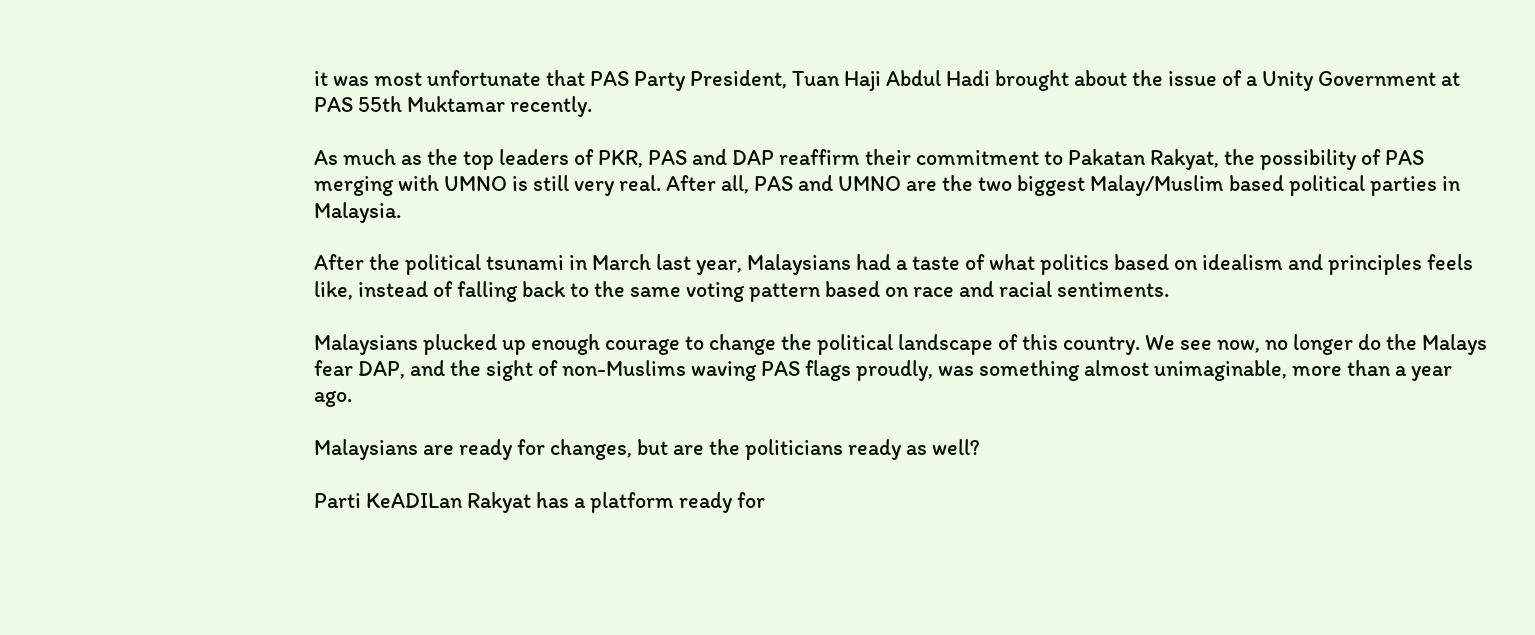it was most unfortunate that PAS Party President, Tuan Haji Abdul Hadi brought about the issue of a Unity Government at PAS 55th Muktamar recently.

As much as the top leaders of PKR, PAS and DAP reaffirm their commitment to Pakatan Rakyat, the possibility of PAS merging with UMNO is still very real. After all, PAS and UMNO are the two biggest Malay/Muslim based political parties in Malaysia.

After the political tsunami in March last year, Malaysians had a taste of what politics based on idealism and principles feels like, instead of falling back to the same voting pattern based on race and racial sentiments.

Malaysians plucked up enough courage to change the political landscape of this country. We see now, no longer do the Malays fear DAP, and the sight of non-Muslims waving PAS flags proudly, was something almost unimaginable, more than a year ago.

Malaysians are ready for changes, but are the politicians ready as well?

Parti KeADILan Rakyat has a platform ready for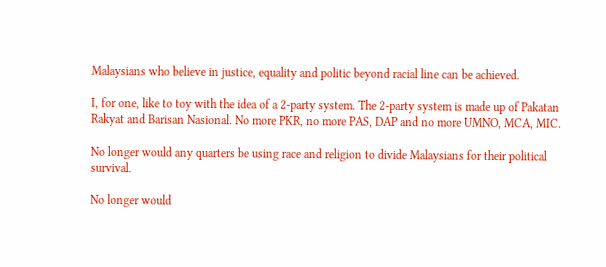Malaysians who believe in justice, equality and politic beyond racial line can be achieved.

I, for one, like to toy with the idea of a 2-party system. The 2-party system is made up of Pakatan Rakyat and Barisan Nasional. No more PKR, no more PAS, DAP and no more UMNO, MCA, MIC.

No longer would any quarters be using race and religion to divide Malaysians for their political survival.

No longer would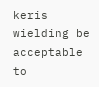keris wielding be acceptable to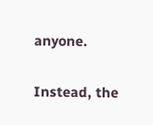anyone.

Instead, the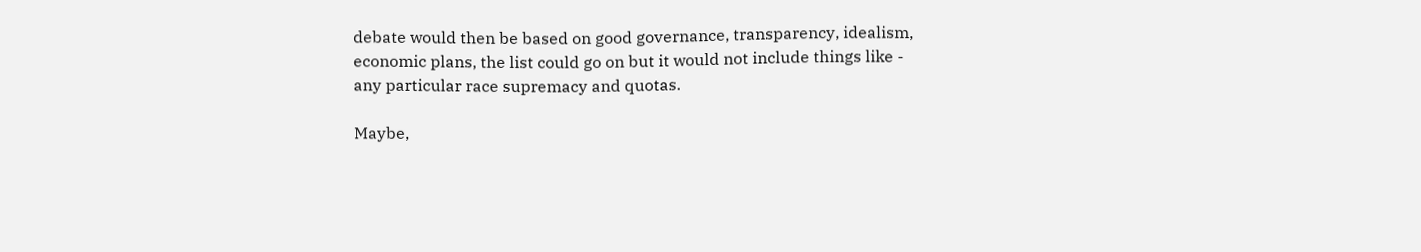debate would then be based on good governance, transparency, idealism, economic plans, the list could go on but it would not include things like - any particular race supremacy and quotas.

Maybe,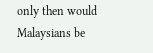only then would Malaysians be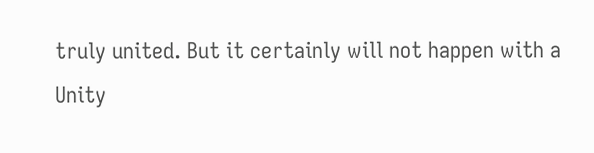truly united. But it certainly will not happen with a Unity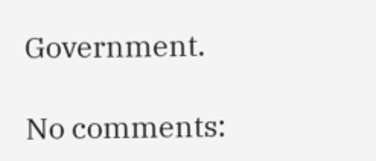Government.

No comments: